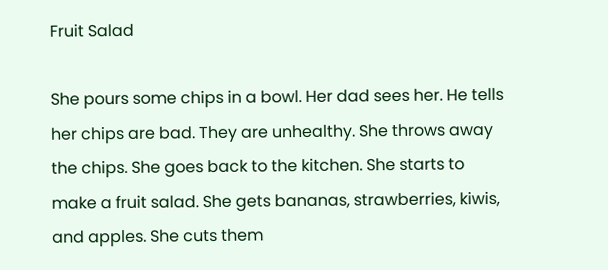Fruit Salad

She pours some chips in a bowl. Her dad sees her. He tells her chips are bad. They are unhealthy. She throws away the chips. She goes back to the kitchen. She starts to make a fruit salad. She gets bananas, strawberries, kiwis, and apples. She cuts them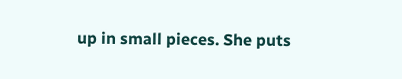up in small pieces. She puts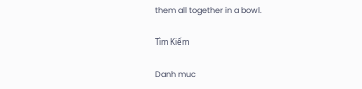them all together in a bowl.

Tìm Kiếm

Danh muc